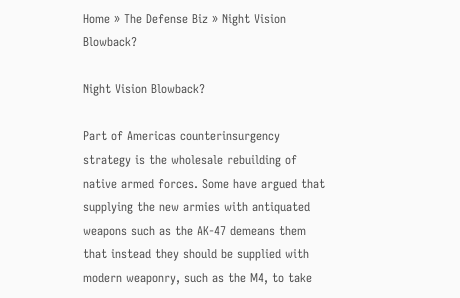Home » The Defense Biz » Night Vision Blowback?

Night Vision Blowback?

Part of Americas counterinsurgency strategy is the wholesale rebuilding of native armed forces. Some have argued that supplying the new armies with antiquated weapons such as the AK-47 demeans them that instead they should be supplied with modern weaponry, such as the M4, to take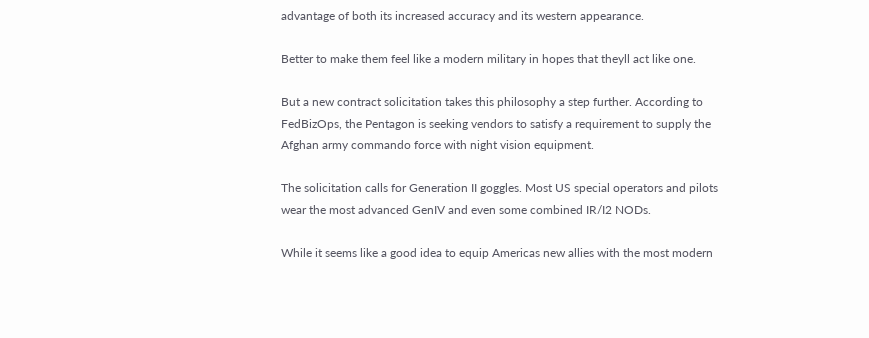advantage of both its increased accuracy and its western appearance.

Better to make them feel like a modern military in hopes that theyll act like one.

But a new contract solicitation takes this philosophy a step further. According to FedBizOps, the Pentagon is seeking vendors to satisfy a requirement to supply the Afghan army commando force with night vision equipment.

The solicitation calls for Generation II goggles. Most US special operators and pilots wear the most advanced GenIV and even some combined IR/I2 NODs.

While it seems like a good idea to equip Americas new allies with the most modern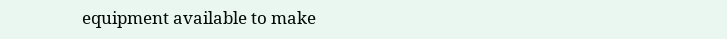equipment available to make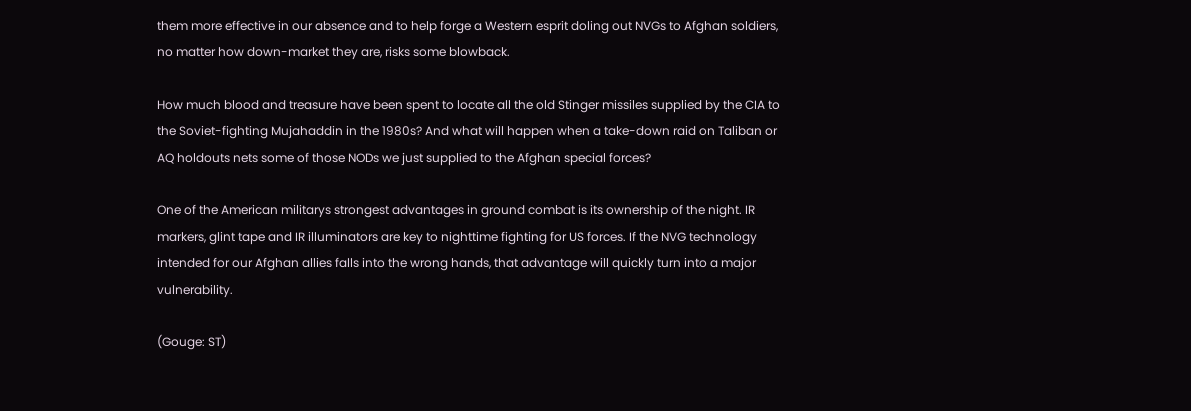them more effective in our absence and to help forge a Western esprit doling out NVGs to Afghan soldiers, no matter how down-market they are, risks some blowback.

How much blood and treasure have been spent to locate all the old Stinger missiles supplied by the CIA to the Soviet-fighting Mujahaddin in the 1980s? And what will happen when a take-down raid on Taliban or AQ holdouts nets some of those NODs we just supplied to the Afghan special forces?

One of the American militarys strongest advantages in ground combat is its ownership of the night. IR markers, glint tape and IR illuminators are key to nighttime fighting for US forces. If the NVG technology intended for our Afghan allies falls into the wrong hands, that advantage will quickly turn into a major vulnerability.

(Gouge: ST)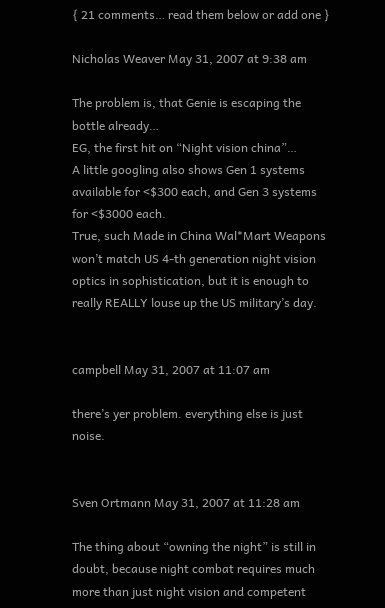{ 21 comments… read them below or add one }

Nicholas Weaver May 31, 2007 at 9:38 am

The problem is, that Genie is escaping the bottle already…
EG, the first hit on “Night vision china”…
A little googling also shows Gen 1 systems available for <$300 each, and Gen 3 systems for <$3000 each.
True, such Made in China Wal*Mart Weapons won’t match US 4-th generation night vision optics in sophistication, but it is enough to really REALLY louse up the US military’s day.


campbell May 31, 2007 at 11:07 am

there’s yer problem. everything else is just noise.


Sven Ortmann May 31, 2007 at 11:28 am

The thing about “owning the night” is still in doubt, because night combat requires much more than just night vision and competent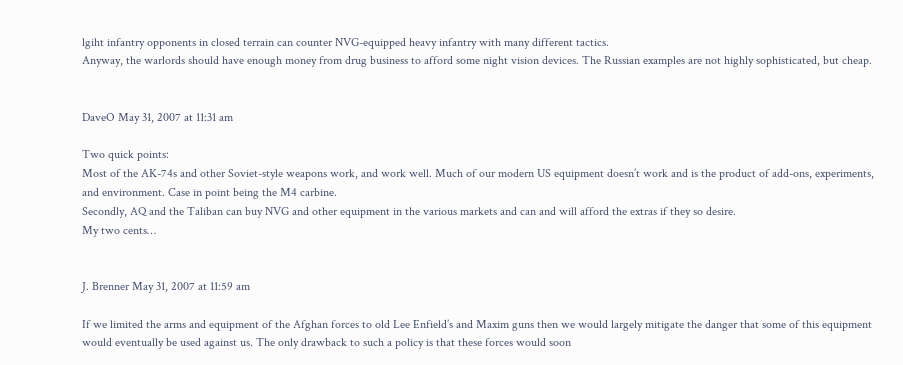lgiht infantry opponents in closed terrain can counter NVG-equipped heavy infantry with many different tactics.
Anyway, the warlords should have enough money from drug business to afford some night vision devices. The Russian examples are not highly sophisticated, but cheap.


DaveO May 31, 2007 at 11:31 am

Two quick points:
Most of the AK-74s and other Soviet-style weapons work, and work well. Much of our modern US equipment doesn’t work and is the product of add-ons, experiments, and environment. Case in point being the M4 carbine.
Secondly, AQ and the Taliban can buy NVG and other equipment in the various markets and can and will afford the extras if they so desire.
My two cents…


J. Brenner May 31, 2007 at 11:59 am

If we limited the arms and equipment of the Afghan forces to old Lee Enfield’s and Maxim guns then we would largely mitigate the danger that some of this equipment would eventually be used against us. The only drawback to such a policy is that these forces would soon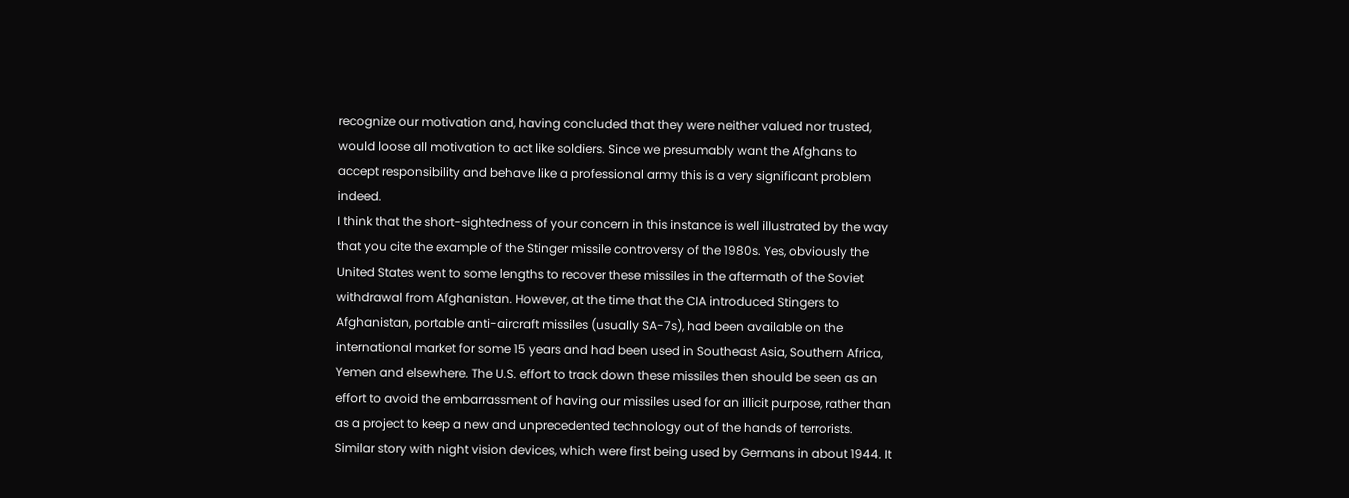recognize our motivation and, having concluded that they were neither valued nor trusted, would loose all motivation to act like soldiers. Since we presumably want the Afghans to accept responsibility and behave like a professional army this is a very significant problem indeed.
I think that the short-sightedness of your concern in this instance is well illustrated by the way that you cite the example of the Stinger missile controversy of the 1980s. Yes, obviously the United States went to some lengths to recover these missiles in the aftermath of the Soviet withdrawal from Afghanistan. However, at the time that the CIA introduced Stingers to Afghanistan, portable anti-aircraft missiles (usually SA-7s), had been available on the international market for some 15 years and had been used in Southeast Asia, Southern Africa, Yemen and elsewhere. The U.S. effort to track down these missiles then should be seen as an effort to avoid the embarrassment of having our missiles used for an illicit purpose, rather than as a project to keep a new and unprecedented technology out of the hands of terrorists. Similar story with night vision devices, which were first being used by Germans in about 1944. It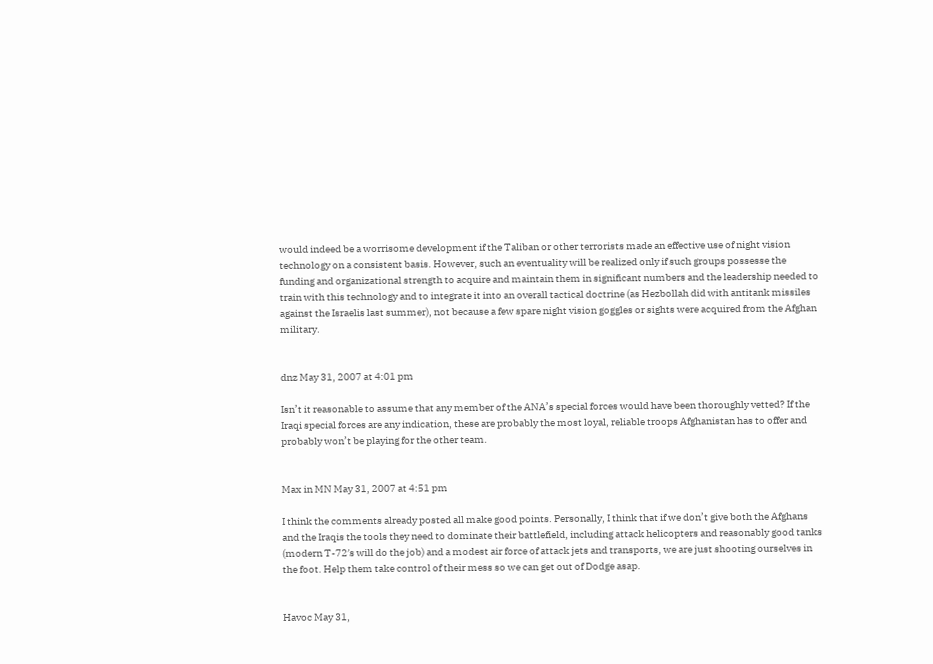would indeed be a worrisome development if the Taliban or other terrorists made an effective use of night vision technology on a consistent basis. However, such an eventuality will be realized only if such groups possesse the funding and organizational strength to acquire and maintain them in significant numbers and the leadership needed to train with this technology and to integrate it into an overall tactical doctrine (as Hezbollah did with antitank missiles against the Israelis last summer), not because a few spare night vision goggles or sights were acquired from the Afghan military.


dnz May 31, 2007 at 4:01 pm

Isn’t it reasonable to assume that any member of the ANA’s special forces would have been thoroughly vetted? If the Iraqi special forces are any indication, these are probably the most loyal, reliable troops Afghanistan has to offer and probably won’t be playing for the other team.


Max in MN May 31, 2007 at 4:51 pm

I think the comments already posted all make good points. Personally, I think that if we don’t give both the Afghans and the Iraqis the tools they need to dominate their battlefield, including attack helicopters and reasonably good tanks (modern T-72′s will do the job) and a modest air force of attack jets and transports, we are just shooting ourselves in the foot. Help them take control of their mess so we can get out of Dodge asap.


Havoc May 31,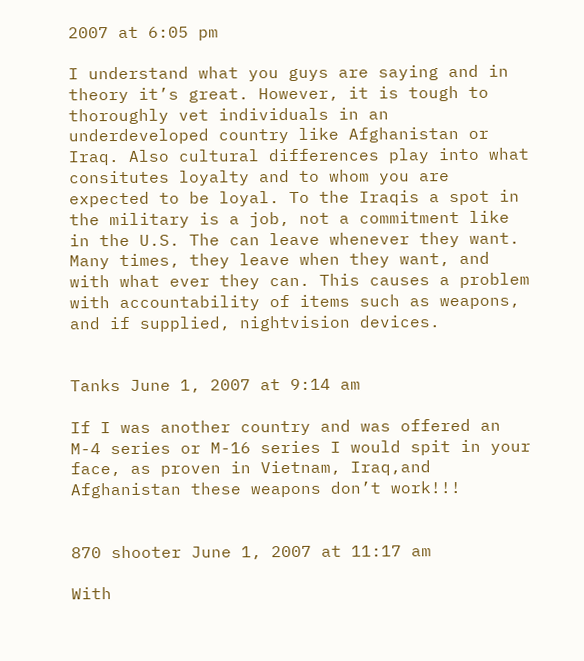2007 at 6:05 pm

I understand what you guys are saying and in theory it’s great. However, it is tough to thoroughly vet individuals in an underdeveloped country like Afghanistan or Iraq. Also cultural differences play into what consitutes loyalty and to whom you are expected to be loyal. To the Iraqis a spot in the military is a job, not a commitment like in the U.S. The can leave whenever they want. Many times, they leave when they want, and with what ever they can. This causes a problem with accountability of items such as weapons, and if supplied, nightvision devices.


Tanks June 1, 2007 at 9:14 am

If I was another country and was offered an M-4 series or M-16 series I would spit in your face, as proven in Vietnam, Iraq,and Afghanistan these weapons don’t work!!!


870 shooter June 1, 2007 at 11:17 am

With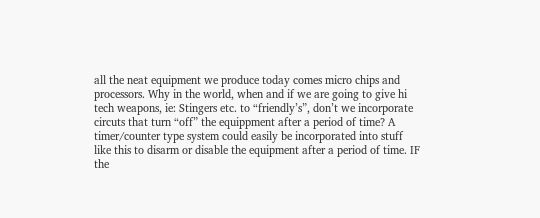all the neat equipment we produce today comes micro chips and processors. Why in the world, when and if we are going to give hi tech weapons, ie: Stingers etc. to “friendly’s”, don’t we incorporate circuts that turn “off” the equippment after a period of time? A timer/counter type system could easily be incorporated into stuff like this to disarm or disable the equipment after a period of time. IF the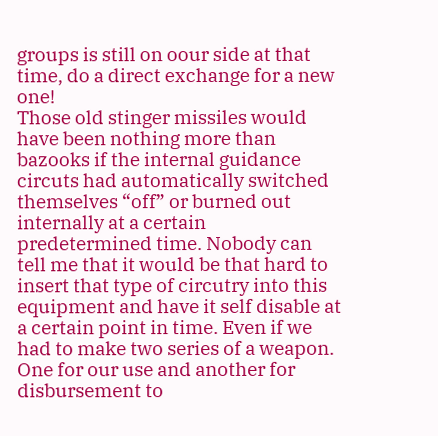groups is still on oour side at that time, do a direct exchange for a new one!
Those old stinger missiles would have been nothing more than bazooks if the internal guidance circuts had automatically switched themselves “off” or burned out internally at a certain predetermined time. Nobody can tell me that it would be that hard to insert that type of circutry into this equipment and have it self disable at a certain point in time. Even if we had to make two series of a weapon. One for our use and another for disbursement to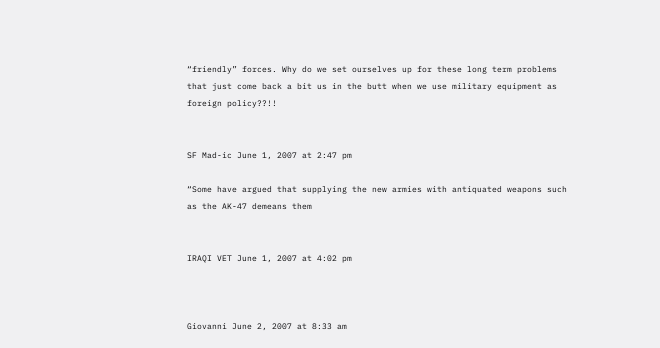“friendly” forces. Why do we set ourselves up for these long term problems that just come back a bit us in the butt when we use military equipment as foreign policy??!!


SF Mad-ic June 1, 2007 at 2:47 pm

“Some have argued that supplying the new armies with antiquated weapons such as the AK-47 demeans them


IRAQI VET June 1, 2007 at 4:02 pm



Giovanni June 2, 2007 at 8:33 am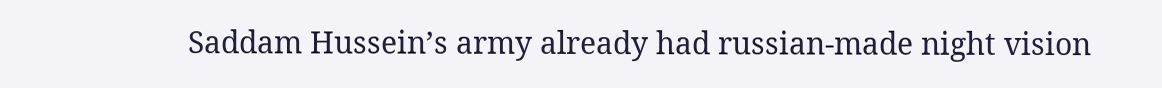Saddam Hussein’s army already had russian-made night vision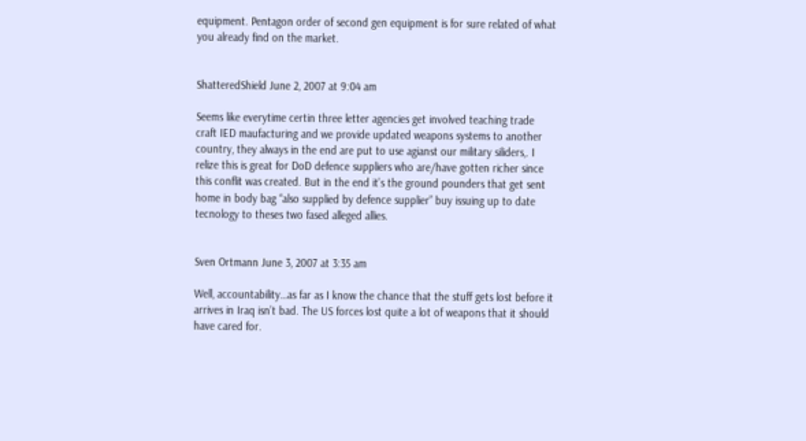equipment. Pentagon order of second gen equipment is for sure related of what you already find on the market.


ShatteredShield June 2, 2007 at 9:04 am

Seems like everytime certin three letter agencies get involved teaching trade craft IED maufacturing and we provide updated weapons systems to another country, they always in the end are put to use agianst our military siliders,. I relize this is great for DoD defence suppliers who are/have gotten richer since this conflit was created. But in the end it’s the ground pounders that get sent home in body bag “also supplied by defence supplier” buy issuing up to date tecnology to theses two fased alleged allies.


Sven Ortmann June 3, 2007 at 3:35 am

Well, accountability…as far as I know the chance that the stuff gets lost before it arrives in Iraq isn’t bad. The US forces lost quite a lot of weapons that it should have cared for.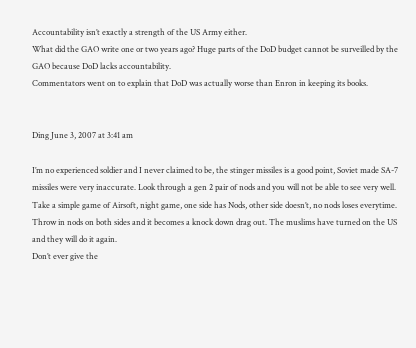Accountability isn’t exactly a strength of the US Army either.
What did the GAO write one or two years ago? Huge parts of the DoD budget cannot be surveilled by the GAO because DoD lacks accountability.
Commentators went on to explain that DoD was actually worse than Enron in keeping its books.


Ding June 3, 2007 at 3:41 am

I’m no experienced soldier and I never claimed to be, the stinger missiles is a good point, Soviet made SA-7 missiles were very inaccurate. Look through a gen 2 pair of nods and you will not be able to see very well.
Take a simple game of Airsoft, night game, one side has Nods, other side doesn’t, no nods loses everytime. Throw in nods on both sides and it becomes a knock down drag out. The muslims have turned on the US and they will do it again.
Don’t ever give the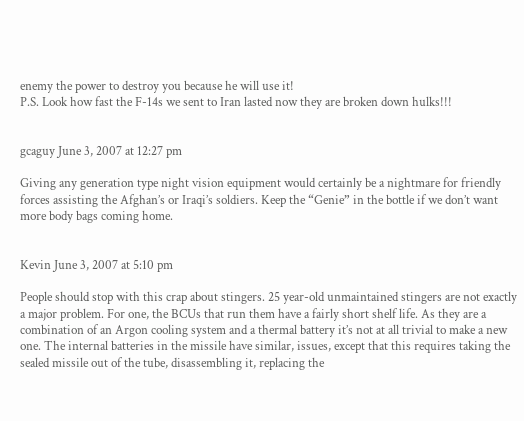enemy the power to destroy you because he will use it!
P.S. Look how fast the F-14s we sent to Iran lasted now they are broken down hulks!!!


gcaguy June 3, 2007 at 12:27 pm

Giving any generation type night vision equipment would certainly be a nightmare for friendly forces assisting the Afghan’s or Iraqi’s soldiers. Keep the “Genie” in the bottle if we don’t want more body bags coming home.


Kevin June 3, 2007 at 5:10 pm

People should stop with this crap about stingers. 25 year-old unmaintained stingers are not exactly a major problem. For one, the BCUs that run them have a fairly short shelf life. As they are a combination of an Argon cooling system and a thermal battery it’s not at all trivial to make a new one. The internal batteries in the missile have similar, issues, except that this requires taking the sealed missile out of the tube, disassembling it, replacing the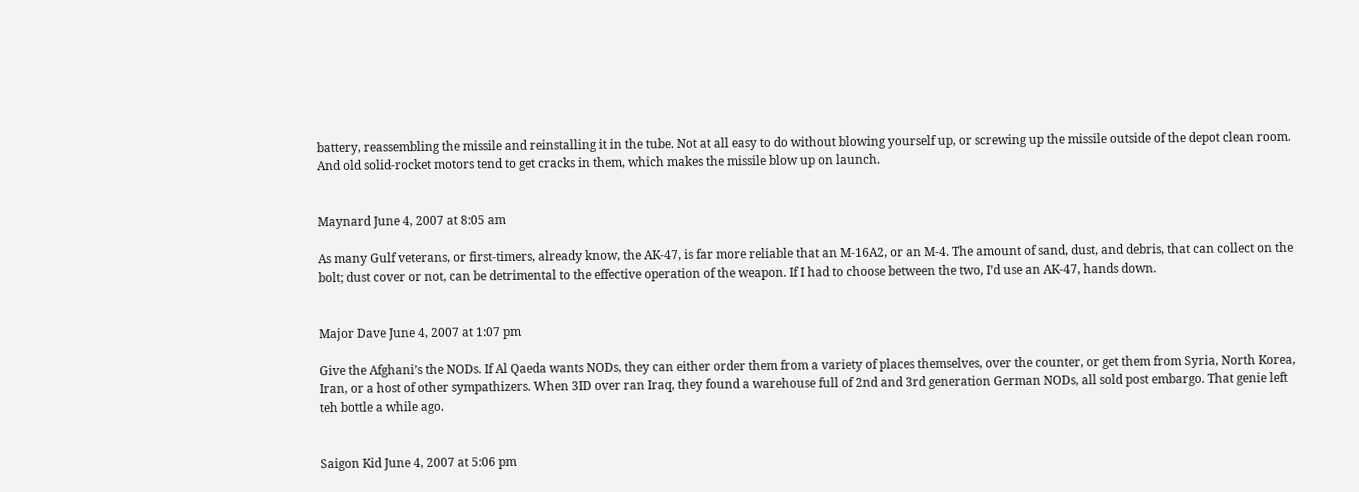battery, reassembling the missile and reinstalling it in the tube. Not at all easy to do without blowing yourself up, or screwing up the missile outside of the depot clean room. And old solid-rocket motors tend to get cracks in them, which makes the missile blow up on launch.


Maynard June 4, 2007 at 8:05 am

As many Gulf veterans, or first-timers, already know, the AK-47, is far more reliable that an M-16A2, or an M-4. The amount of sand, dust, and debris, that can collect on the bolt; dust cover or not, can be detrimental to the effective operation of the weapon. If I had to choose between the two, I’d use an AK-47, hands down.


Major Dave June 4, 2007 at 1:07 pm

Give the Afghani’s the NODs. If Al Qaeda wants NODs, they can either order them from a variety of places themselves, over the counter, or get them from Syria, North Korea, Iran, or a host of other sympathizers. When 3ID over ran Iraq, they found a warehouse full of 2nd and 3rd generation German NODs, all sold post embargo. That genie left teh bottle a while ago.


Saigon Kid June 4, 2007 at 5:06 pm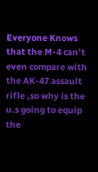Everyone Knows that the M-4 can’t even compare with the AK-47 assault rifle ,so why is the u.s going to equip the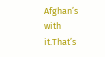Afghan’s with it.That’s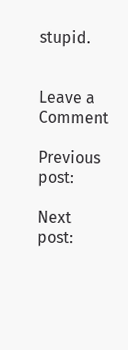stupid.


Leave a Comment

Previous post:

Next post: